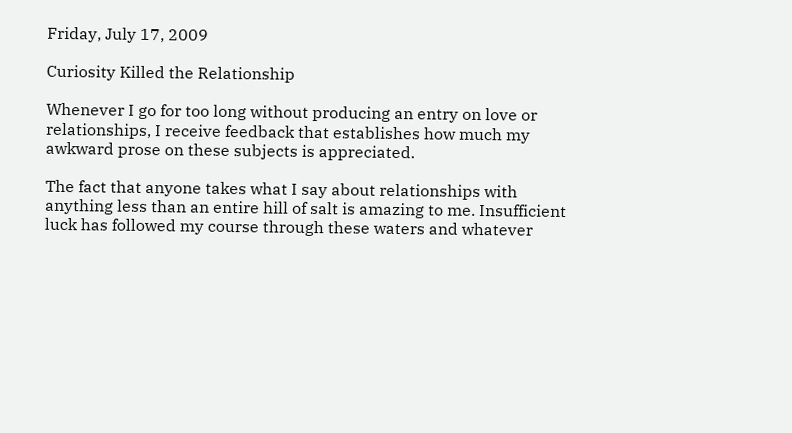Friday, July 17, 2009

Curiosity Killed the Relationship

Whenever I go for too long without producing an entry on love or relationships, I receive feedback that establishes how much my awkward prose on these subjects is appreciated.

The fact that anyone takes what I say about relationships with anything less than an entire hill of salt is amazing to me. Insufficient luck has followed my course through these waters and whatever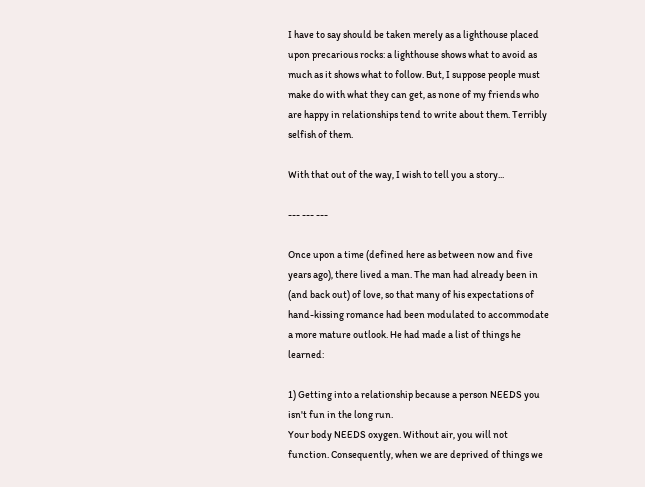I have to say should be taken merely as a lighthouse placed upon precarious rocks: a lighthouse shows what to avoid as much as it shows what to follow. But, I suppose people must make do with what they can get, as none of my friends who are happy in relationships tend to write about them. Terribly selfish of them.

With that out of the way, I wish to tell you a story...

--- --- ---

Once upon a time (defined here as between now and five years ago), there lived a man. The man had already been in (and back out) of love, so that many of his expectations of hand-kissing romance had been modulated to accommodate a more mature outlook. He had made a list of things he learned:

1) Getting into a relationship because a person NEEDS you isn't fun in the long run.
Your body NEEDS oxygen. Without air, you will not function. Consequently, when we are deprived of things we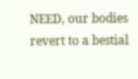NEED, our bodies revert to a bestial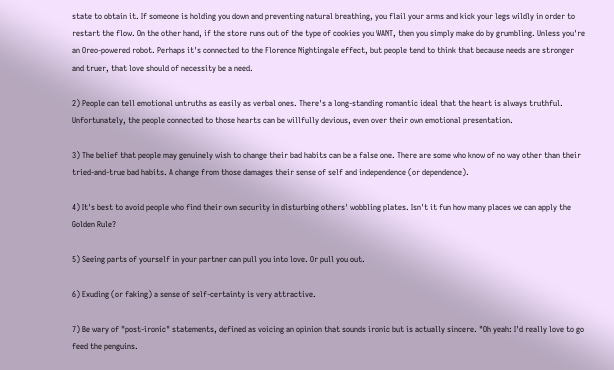state to obtain it. If someone is holding you down and preventing natural breathing, you flail your arms and kick your legs wildly in order to restart the flow. On the other hand, if the store runs out of the type of cookies you WANT, then you simply make do by grumbling. Unless you're an Oreo-powered robot. Perhaps it's connected to the Florence Nightingale effect, but people tend to think that because needs are stronger and truer, that love should of necessity be a need.

2) People can tell emotional untruths as easily as verbal ones. There's a long-standing romantic ideal that the heart is always truthful. Unfortunately, the people connected to those hearts can be willfully devious, even over their own emotional presentation.

3) The belief that people may genuinely wish to change their bad habits can be a false one. There are some who know of no way other than their tried-and-true bad habits. A change from those damages their sense of self and independence (or dependence).

4) It's best to avoid people who find their own security in disturbing others' wobbling plates. Isn't it fun how many places we can apply the Golden Rule?

5) Seeing parts of yourself in your partner can pull you into love. Or pull you out.

6) Exuding (or faking) a sense of self-certainty is very attractive.

7) Be wary of "post-ironic" statements, defined as voicing an opinion that sounds ironic but is actually sincere. "Oh yeah: I'd really love to go feed the penguins.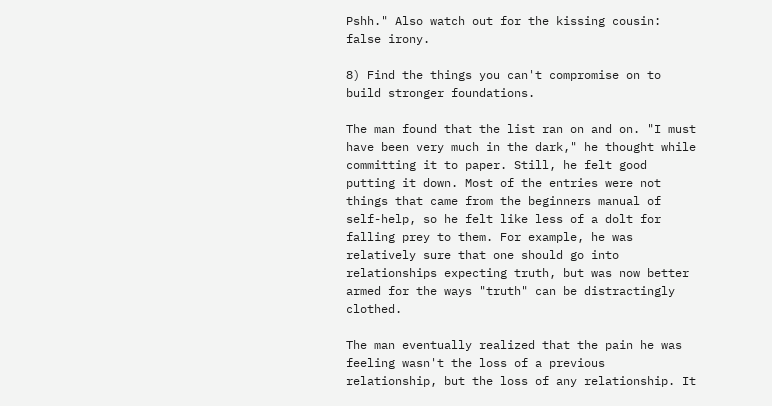Pshh." Also watch out for the kissing cousin: false irony.

8) Find the things you can't compromise on to build stronger foundations.

The man found that the list ran on and on. "I must have been very much in the dark," he thought while committing it to paper. Still, he felt good putting it down. Most of the entries were not things that came from the beginners manual of self-help, so he felt like less of a dolt for falling prey to them. For example, he was relatively sure that one should go into relationships expecting truth, but was now better armed for the ways "truth" can be distractingly clothed.

The man eventually realized that the pain he was feeling wasn't the loss of a previous relationship, but the loss of any relationship. It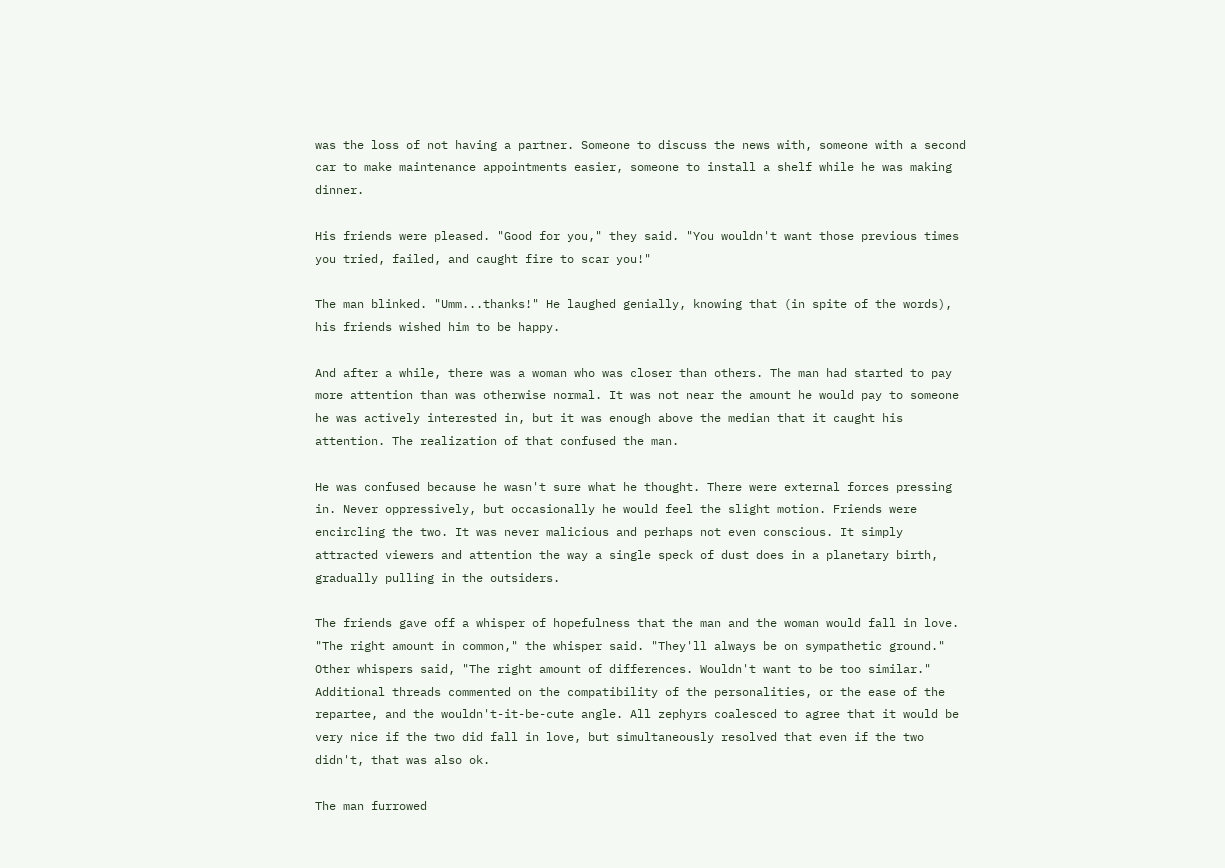was the loss of not having a partner. Someone to discuss the news with, someone with a second car to make maintenance appointments easier, someone to install a shelf while he was making dinner.

His friends were pleased. "Good for you," they said. "You wouldn't want those previous times you tried, failed, and caught fire to scar you!"

The man blinked. "Umm...thanks!" He laughed genially, knowing that (in spite of the words), his friends wished him to be happy.

And after a while, there was a woman who was closer than others. The man had started to pay more attention than was otherwise normal. It was not near the amount he would pay to someone he was actively interested in, but it was enough above the median that it caught his attention. The realization of that confused the man.

He was confused because he wasn't sure what he thought. There were external forces pressing in. Never oppressively, but occasionally he would feel the slight motion. Friends were encircling the two. It was never malicious and perhaps not even conscious. It simply attracted viewers and attention the way a single speck of dust does in a planetary birth, gradually pulling in the outsiders.

The friends gave off a whisper of hopefulness that the man and the woman would fall in love. "The right amount in common," the whisper said. "They'll always be on sympathetic ground." Other whispers said, "The right amount of differences. Wouldn't want to be too similar." Additional threads commented on the compatibility of the personalities, or the ease of the repartee, and the wouldn't-it-be-cute angle. All zephyrs coalesced to agree that it would be very nice if the two did fall in love, but simultaneously resolved that even if the two didn't, that was also ok.

The man furrowed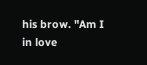his brow. "Am I in love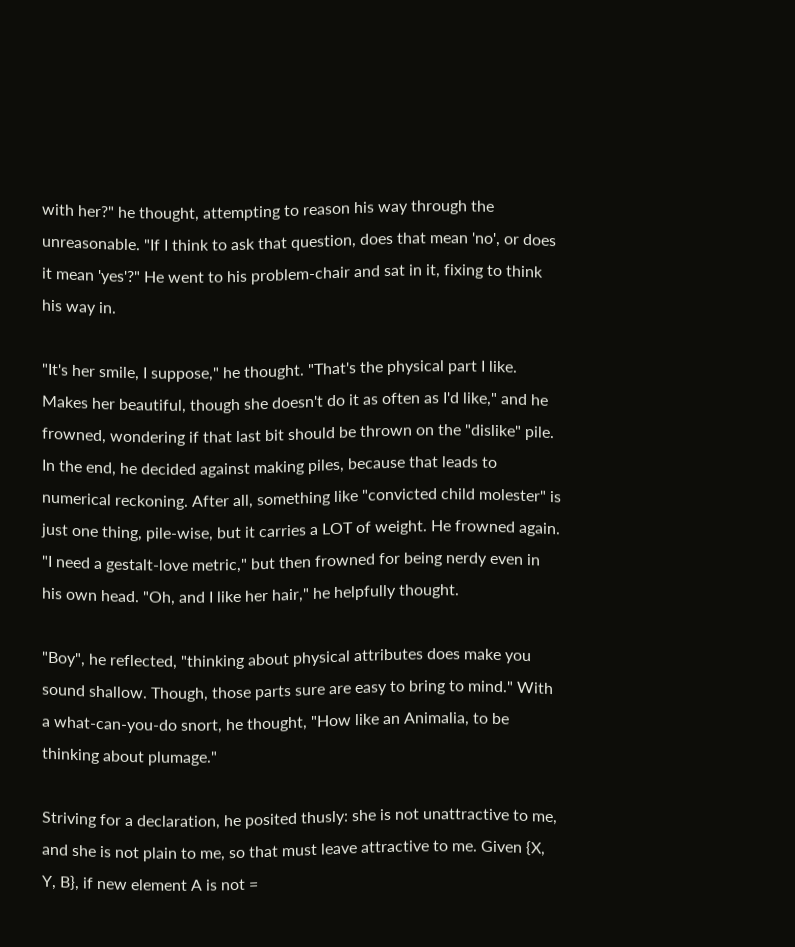with her?" he thought, attempting to reason his way through the unreasonable. "If I think to ask that question, does that mean 'no', or does it mean 'yes'?" He went to his problem-chair and sat in it, fixing to think his way in.

"It's her smile, I suppose," he thought. "That's the physical part I like. Makes her beautiful, though she doesn't do it as often as I'd like," and he frowned, wondering if that last bit should be thrown on the "dislike" pile. In the end, he decided against making piles, because that leads to numerical reckoning. After all, something like "convicted child molester" is just one thing, pile-wise, but it carries a LOT of weight. He frowned again. "I need a gestalt-love metric," but then frowned for being nerdy even in his own head. "Oh, and I like her hair," he helpfully thought.

"Boy", he reflected, "thinking about physical attributes does make you sound shallow. Though, those parts sure are easy to bring to mind." With a what-can-you-do snort, he thought, "How like an Animalia, to be thinking about plumage."

Striving for a declaration, he posited thusly: she is not unattractive to me, and she is not plain to me, so that must leave attractive to me. Given {X, Y, B}, if new element A is not =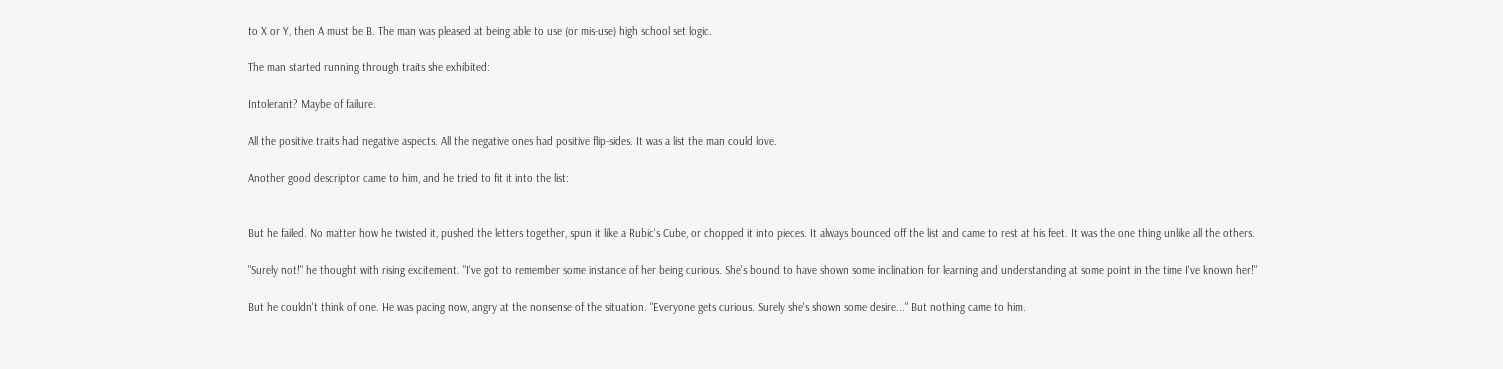to X or Y, then A must be B. The man was pleased at being able to use (or mis-use) high school set logic.

The man started running through traits she exhibited:

Intolerant? Maybe of failure.

All the positive traits had negative aspects. All the negative ones had positive flip-sides. It was a list the man could love.

Another good descriptor came to him, and he tried to fit it into the list:


But he failed. No matter how he twisted it, pushed the letters together, spun it like a Rubic's Cube, or chopped it into pieces. It always bounced off the list and came to rest at his feet. It was the one thing unlike all the others.

"Surely not!" he thought with rising excitement. "I've got to remember some instance of her being curious. She's bound to have shown some inclination for learning and understanding at some point in the time I've known her!"

But he couldn't think of one. He was pacing now, angry at the nonsense of the situation. "Everyone gets curious. Surely she's shown some desire..." But nothing came to him.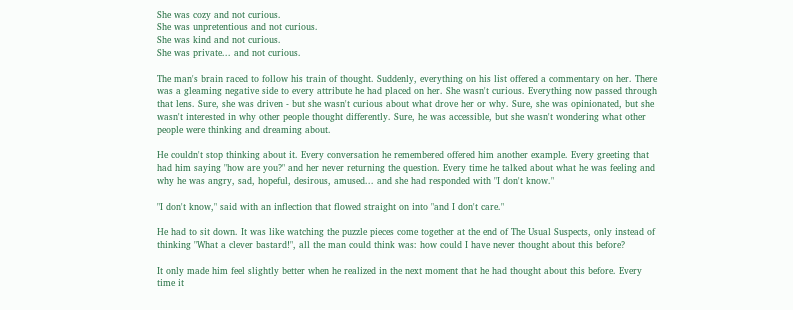She was cozy and not curious.
She was unpretentious and not curious.
She was kind and not curious.
She was private... and not curious.

The man's brain raced to follow his train of thought. Suddenly, everything on his list offered a commentary on her. There was a gleaming negative side to every attribute he had placed on her. She wasn't curious. Everything now passed through that lens. Sure, she was driven - but she wasn't curious about what drove her or why. Sure, she was opinionated, but she wasn't interested in why other people thought differently. Sure, he was accessible, but she wasn't wondering what other people were thinking and dreaming about.

He couldn't stop thinking about it. Every conversation he remembered offered him another example. Every greeting that had him saying "how are you?" and her never returning the question. Every time he talked about what he was feeling and why he was angry, sad, hopeful, desirous, amused... and she had responded with "I don't know."

"I don't know," said with an inflection that flowed straight on into "and I don't care."

He had to sit down. It was like watching the puzzle pieces come together at the end of The Usual Suspects, only instead of thinking "What a clever bastard!", all the man could think was: how could I have never thought about this before?

It only made him feel slightly better when he realized in the next moment that he had thought about this before. Every time it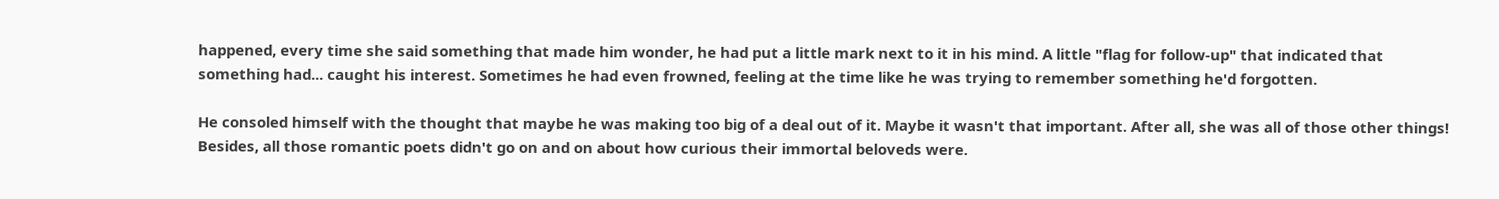happened, every time she said something that made him wonder, he had put a little mark next to it in his mind. A little "flag for follow-up" that indicated that something had... caught his interest. Sometimes he had even frowned, feeling at the time like he was trying to remember something he'd forgotten.

He consoled himself with the thought that maybe he was making too big of a deal out of it. Maybe it wasn't that important. After all, she was all of those other things! Besides, all those romantic poets didn't go on and on about how curious their immortal beloveds were.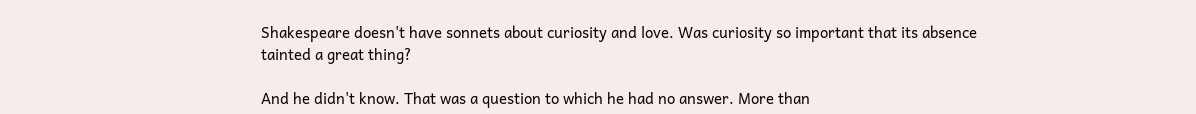Shakespeare doesn't have sonnets about curiosity and love. Was curiosity so important that its absence tainted a great thing?

And he didn't know. That was a question to which he had no answer. More than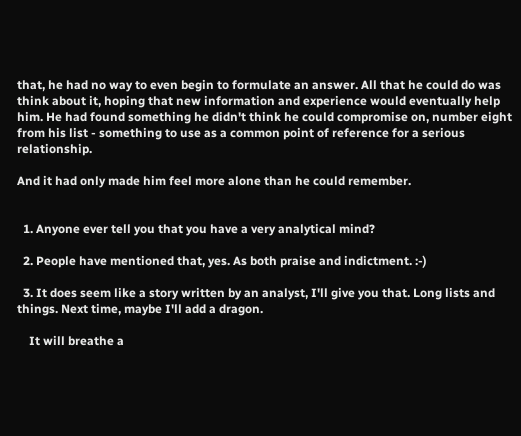that, he had no way to even begin to formulate an answer. All that he could do was think about it, hoping that new information and experience would eventually help him. He had found something he didn't think he could compromise on, number eight from his list - something to use as a common point of reference for a serious relationship.

And it had only made him feel more alone than he could remember.


  1. Anyone ever tell you that you have a very analytical mind?

  2. People have mentioned that, yes. As both praise and indictment. :-)

  3. It does seem like a story written by an analyst, I'll give you that. Long lists and things. Next time, maybe I'll add a dragon.

    It will breathe a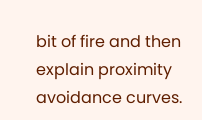bit of fire and then explain proximity avoidance curves.